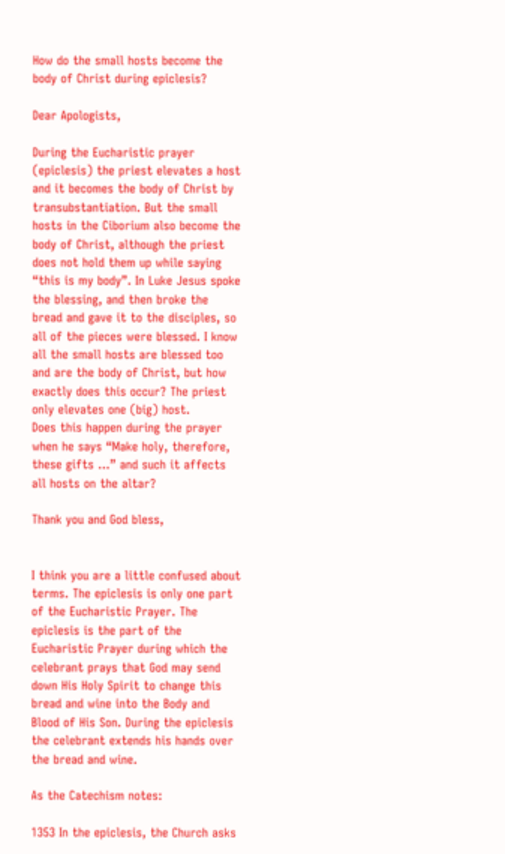How do the small hosts become the body of Christ during epiclesis?

Dear Apologists,

During the Eucharistic prayer (epiclesis) the priest elevates a host and it becomes the body of Christ by transubstantiation. But the small hosts in the Ciborium also become the body of Christ, although the priest does not hold them up while saying “this is my body”. In Luke Jesus spoke the blessing, and then broke the bread and gave it to the disciples, so all of the pieces were blessed. I know all the small hosts are blessed too and are the body of Christ, but how exactly does this occur? The priest only elevates one (big) host.
Does this happen during the prayer when he says “Make holy, therefore, these gifts …” and such it affects all hosts on the altar?

Thank you and God bless,


I think you are a little confused about terms. The epiclesis is only one part of the Eucharistic Prayer. The epiclesis is the part of the Eucharistic Prayer during which the celebrant prays that God may send down His Holy Spirit to change this bread and wine into the Body and Blood of His Son. During the epiclesis the celebrant extends his hands over the bread and wine.

As the Catechism notes:

1353 In the epiclesis, the Church asks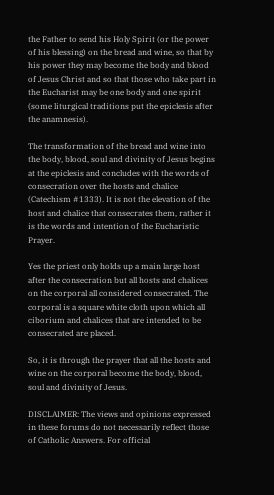the Father to send his Holy Spirit (or the power of his blessing) on the bread and wine, so that by his power they may become the body and blood of Jesus Christ and so that those who take part in the Eucharist may be one body and one spirit (some liturgical traditions put the epiclesis after the anamnesis).

The transformation of the bread and wine into the body, blood, soul and divinity of Jesus begins at the epiclesis and concludes with the words of consecration over the hosts and chalice (Catechism #1333). It is not the elevation of the host and chalice that consecrates them, rather it is the words and intention of the Eucharistic Prayer.

Yes the priest only holds up a main large host after the consecration but all hosts and chalices on the corporal all considered consecrated. The corporal is a square white cloth upon which all ciborium and chalices that are intended to be consecrated are placed.

So, it is through the prayer that all the hosts and wine on the corporal become the body, blood, soul and divinity of Jesus.

DISCLAIMER: The views and opinions expressed in these forums do not necessarily reflect those of Catholic Answers. For official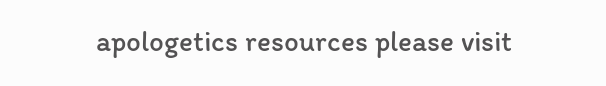apologetics resources please visit